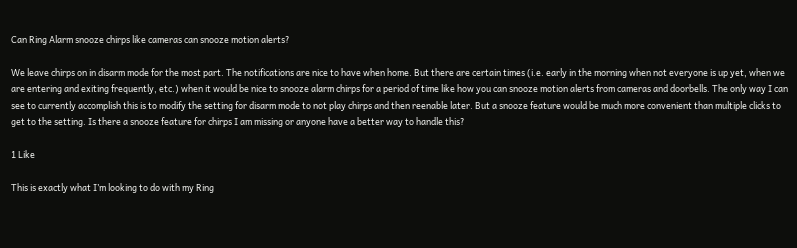Can Ring Alarm snooze chirps like cameras can snooze motion alerts?

We leave chirps on in disarm mode for the most part. The notifications are nice to have when home. But there are certain times (i.e. early in the morning when not everyone is up yet, when we are entering and exiting frequently, etc.) when it would be nice to snooze alarm chirps for a period of time like how you can snooze motion alerts from cameras and doorbells. The only way I can see to currently accomplish this is to modify the setting for disarm mode to not play chirps and then reenable later. But a snooze feature would be much more convenient than multiple clicks to get to the setting. Is there a snooze feature for chirps I am missing or anyone have a better way to handle this?

1 Like

This is exactly what I’m looking to do with my Ring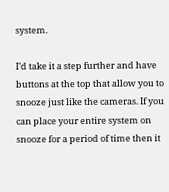system.

I’d take it a step further and have buttons at the top that allow you to snooze just like the cameras. If you can place your entire system on snooze for a period of time then it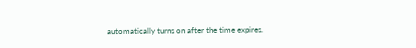automatically turns on after the time expires.